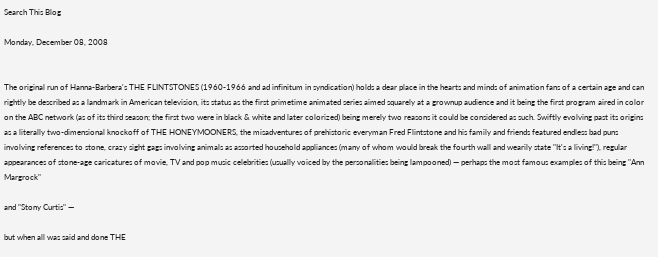Search This Blog

Monday, December 08, 2008


The original run of Hanna-Barbera's THE FLINTSTONES (1960-1966 and ad infinitum in syndication) holds a dear place in the hearts and minds of animation fans of a certain age and can rightly be described as a landmark in American television, its status as the first primetime animated series aimed squarely at a grownup audience and it being the first program aired in color on the ABC network (as of its third season; the first two were in black & white and later colorized) being merely two reasons it could be considered as such. Swiftly evolving past its origins as a literally two-dimensional knockoff of THE HONEYMOONERS, the misadventures of prehistoric everyman Fred Flintstone and his family and friends featured endless bad puns involving references to stone, crazy sight gags involving animals as assorted household appliances (many of whom would break the fourth wall and wearily state "It's a living!"), regular appearances of stone-age caricatures of movie, TV and pop music celebrities (usually voiced by the personalities being lampooned) — perhaps the most famous examples of this being "Ann Margrock"

and "Stony Curtis" —

but when all was said and done THE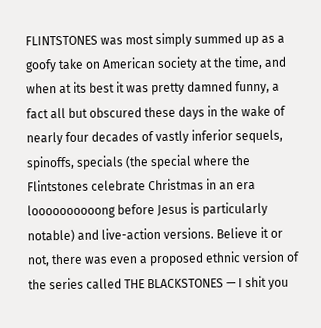FLINTSTONES was most simply summed up as a goofy take on American society at the time, and when at its best it was pretty damned funny, a fact all but obscured these days in the wake of nearly four decades of vastly inferior sequels, spinoffs, specials (the special where the Flintstones celebrate Christmas in an era loooooooooong before Jesus is particularly notable) and live-action versions. Believe it or not, there was even a proposed ethnic version of the series called THE BLACKSTONES — I shit you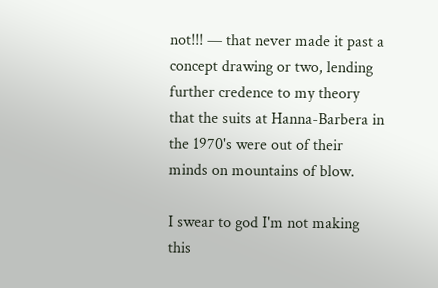not!!! — that never made it past a concept drawing or two, lending further credence to my theory that the suits at Hanna-Barbera in the 1970's were out of their minds on mountains of blow.

I swear to god I'm not making this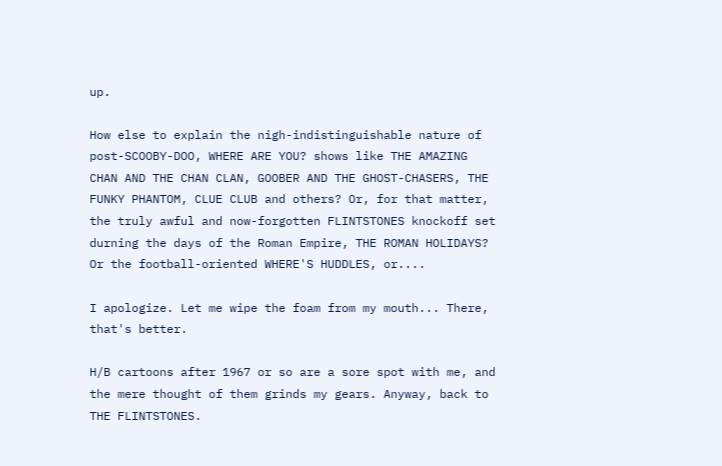up.

How else to explain the nigh-indistinguishable nature of post-SCOOBY-DOO, WHERE ARE YOU? shows like THE AMAZING CHAN AND THE CHAN CLAN, GOOBER AND THE GHOST-CHASERS, THE FUNKY PHANTOM, CLUE CLUB and others? Or, for that matter, the truly awful and now-forgotten FLINTSTONES knockoff set durning the days of the Roman Empire, THE ROMAN HOLIDAYS? Or the football-oriented WHERE'S HUDDLES, or....

I apologize. Let me wipe the foam from my mouth... There, that's better.

H/B cartoons after 1967 or so are a sore spot with me, and the mere thought of them grinds my gears. Anyway, back to THE FLINTSTONES.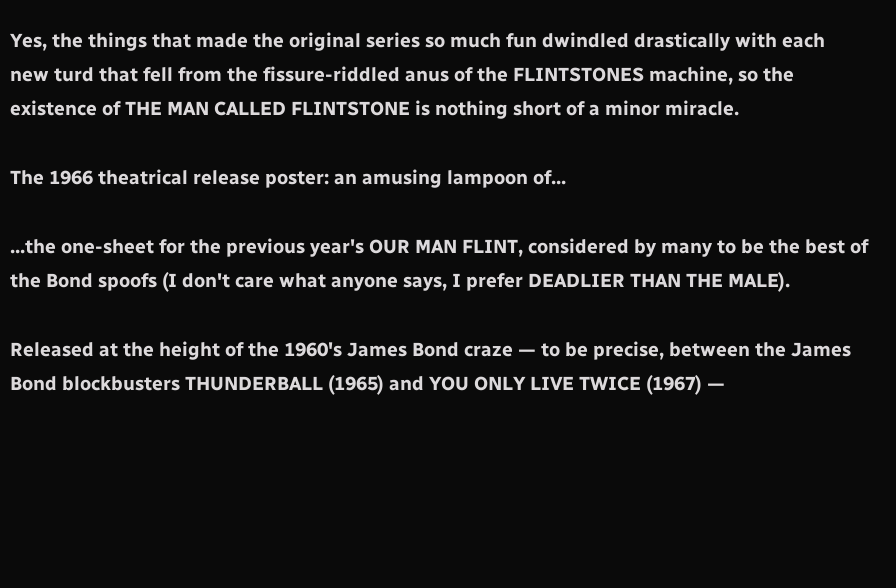Yes, the things that made the original series so much fun dwindled drastically with each new turd that fell from the fissure-riddled anus of the FLINTSTONES machine, so the existence of THE MAN CALLED FLINTSTONE is nothing short of a minor miracle.

The 1966 theatrical release poster: an amusing lampoon of...

...the one-sheet for the previous year's OUR MAN FLINT, considered by many to be the best of the Bond spoofs (I don't care what anyone says, I prefer DEADLIER THAN THE MALE).

Released at the height of the 1960's James Bond craze — to be precise, between the James Bond blockbusters THUNDERBALL (1965) and YOU ONLY LIVE TWICE (1967) —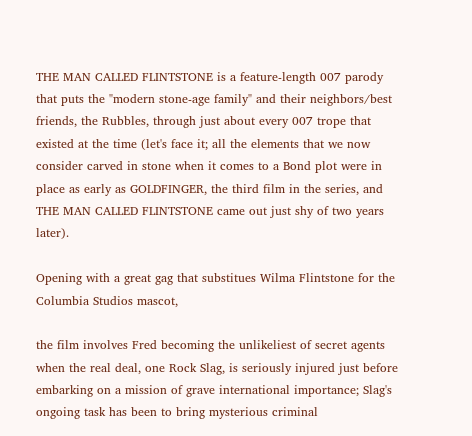THE MAN CALLED FLINTSTONE is a feature-length 007 parody that puts the "modern stone-age family" and their neighbors/best friends, the Rubbles, through just about every 007 trope that existed at the time (let's face it; all the elements that we now consider carved in stone when it comes to a Bond plot were in place as early as GOLDFINGER, the third film in the series, and THE MAN CALLED FLINTSTONE came out just shy of two years later).

Opening with a great gag that substitues Wilma Flintstone for the Columbia Studios mascot,

the film involves Fred becoming the unlikeliest of secret agents when the real deal, one Rock Slag, is seriously injured just before embarking on a mission of grave international importance; Slag's ongoing task has been to bring mysterious criminal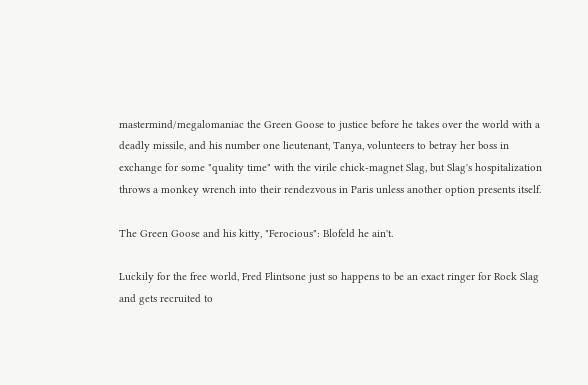mastermind/megalomaniac the Green Goose to justice before he takes over the world with a deadly missile, and his number one lieutenant, Tanya, volunteers to betray her boss in exchange for some "quality time" with the virile chick-magnet Slag, but Slag's hospitalization throws a monkey wrench into their rendezvous in Paris unless another option presents itself.

The Green Goose and his kitty, "Ferocious": Blofeld he ain't.

Luckily for the free world, Fred Flintsone just so happens to be an exact ringer for Rock Slag and gets recruited to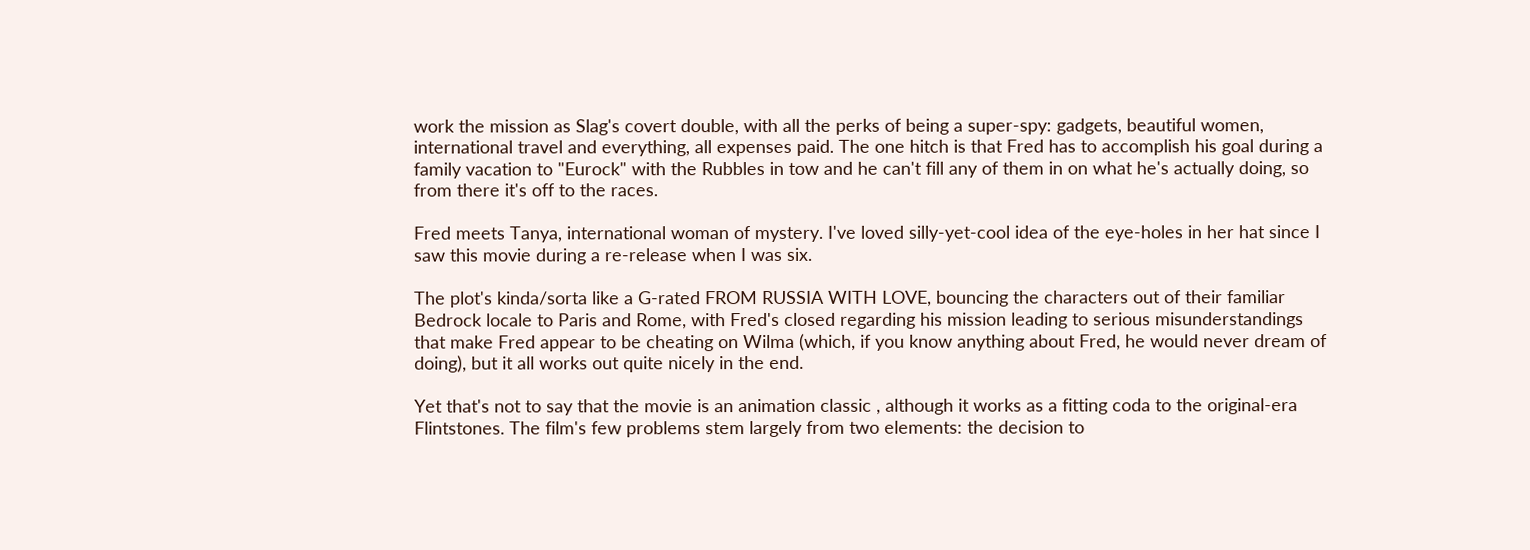work the mission as Slag's covert double, with all the perks of being a super-spy: gadgets, beautiful women, international travel and everything, all expenses paid. The one hitch is that Fred has to accomplish his goal during a family vacation to "Eurock" with the Rubbles in tow and he can't fill any of them in on what he's actually doing, so from there it's off to the races.

Fred meets Tanya, international woman of mystery. I've loved silly-yet-cool idea of the eye-holes in her hat since I saw this movie during a re-release when I was six.

The plot's kinda/sorta like a G-rated FROM RUSSIA WITH LOVE, bouncing the characters out of their familiar Bedrock locale to Paris and Rome, with Fred's closed regarding his mission leading to serious misunderstandings that make Fred appear to be cheating on Wilma (which, if you know anything about Fred, he would never dream of doing), but it all works out quite nicely in the end.

Yet that's not to say that the movie is an animation classic , although it works as a fitting coda to the original-era Flintstones. The film's few problems stem largely from two elements: the decision to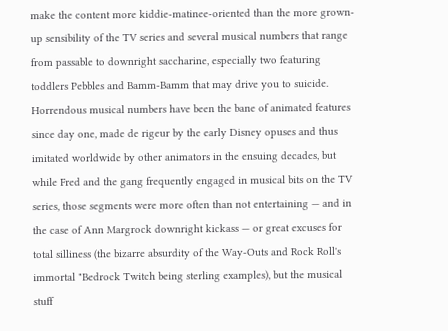make the content more kiddie-matinee-oriented than the more grown-up sensibility of the TV series and several musical numbers that range from passable to downright saccharine, especially two featuring toddlers Pebbles and Bamm-Bamm that may drive you to suicide. Horrendous musical numbers have been the bane of animated features since day one, made de rigeur by the early Disney opuses and thus imitated worldwide by other animators in the ensuing decades, but while Fred and the gang frequently engaged in musical bits on the TV series, those segments were more often than not entertaining — and in the case of Ann Margrock downright kickass — or great excuses for total silliness (the bizarre absurdity of the Way-Outs and Rock Roll's immortal "Bedrock Twitch being sterling examples), but the musical stuff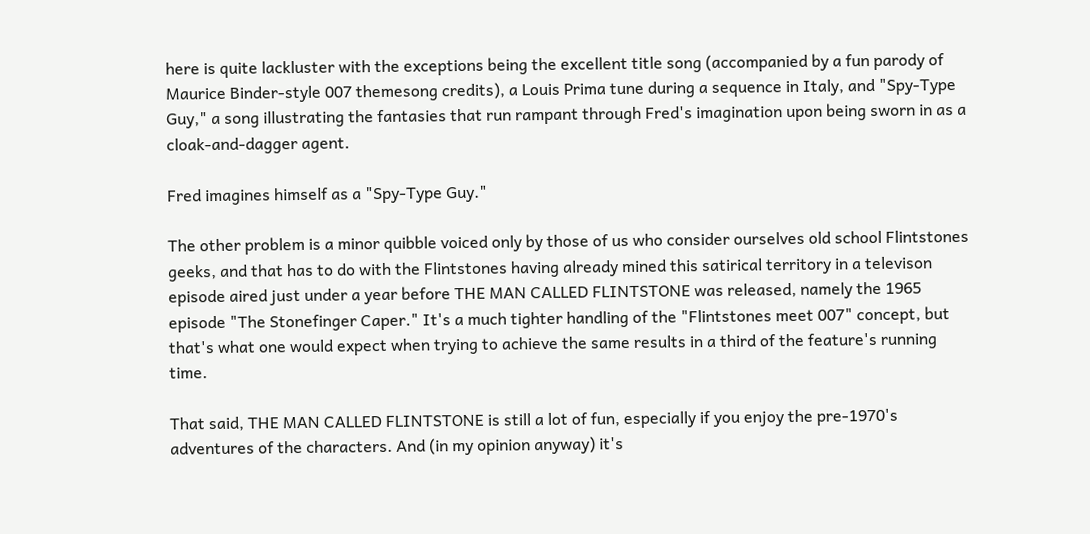here is quite lackluster with the exceptions being the excellent title song (accompanied by a fun parody of Maurice Binder-style 007 themesong credits), a Louis Prima tune during a sequence in Italy, and "Spy-Type Guy," a song illustrating the fantasies that run rampant through Fred's imagination upon being sworn in as a cloak-and-dagger agent.

Fred imagines himself as a "Spy-Type Guy."

The other problem is a minor quibble voiced only by those of us who consider ourselves old school Flintstones geeks, and that has to do with the Flintstones having already mined this satirical territory in a televison episode aired just under a year before THE MAN CALLED FLINTSTONE was released, namely the 1965 episode "The Stonefinger Caper." It's a much tighter handling of the "Flintstones meet 007" concept, but that's what one would expect when trying to achieve the same results in a third of the feature's running time.

That said, THE MAN CALLED FLINTSTONE is still a lot of fun, especially if you enjoy the pre-1970's adventures of the characters. And (in my opinion anyway) it's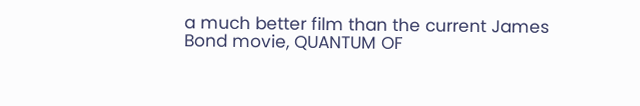a much better film than the current James Bond movie, QUANTUM OF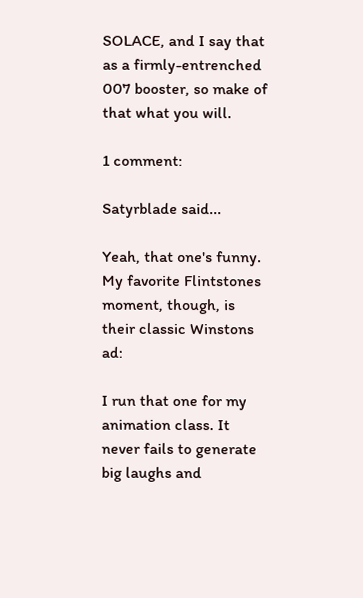SOLACE, and I say that as a firmly-entrenched 007 booster, so make of that what you will.

1 comment:

Satyrblade said...

Yeah, that one's funny. My favorite Flintstones moment, though, is their classic Winstons ad:

I run that one for my animation class. It never fails to generate big laughs and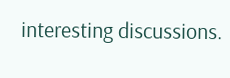interesting discussions.